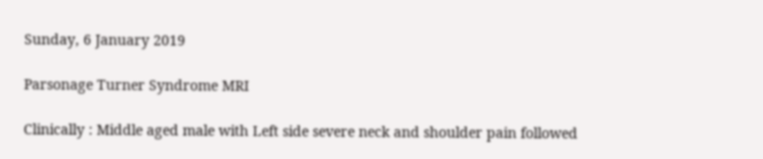Sunday, 6 January 2019

Parsonage Turner Syndrome MRI

Clinically : Middle aged male with Left side severe neck and shoulder pain followed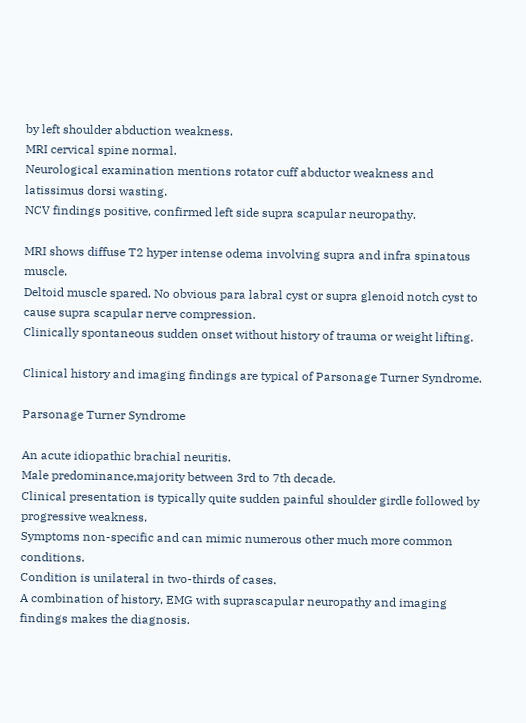by left shoulder abduction weakness.
MRI cervical spine normal.
Neurological examination mentions rotator cuff abductor weakness and latissimus dorsi wasting.
NCV findings positive, confirmed left side supra scapular neuropathy.

MRI shows diffuse T2 hyper intense odema involving supra and infra spinatous muscle.
Deltoid muscle spared. No obvious para labral cyst or supra glenoid notch cyst to cause supra scapular nerve compression.
Clinically spontaneous sudden onset without history of trauma or weight lifting.

Clinical history and imaging findings are typical of Parsonage Turner Syndrome.

Parsonage Turner Syndrome

An acute idiopathic brachial neuritis.
Male predominance,majority between 3rd to 7th decade.
Clinical presentation is typically quite sudden painful shoulder girdle followed by progressive weakness.
Symptoms non-specific and can mimic numerous other much more common conditions.
Condition is unilateral in two-thirds of cases.
A combination of history, EMG with suprascapular neuropathy and imaging findings makes the diagnosis.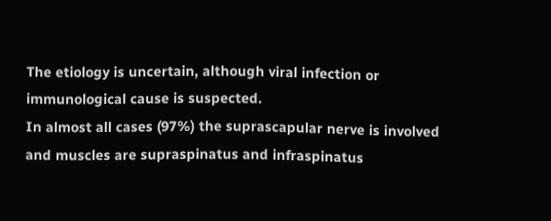The etiology is uncertain, although viral infection or immunological cause is suspected.
In almost all cases (97%) the suprascapular nerve is involved and muscles are supraspinatus and infraspinatus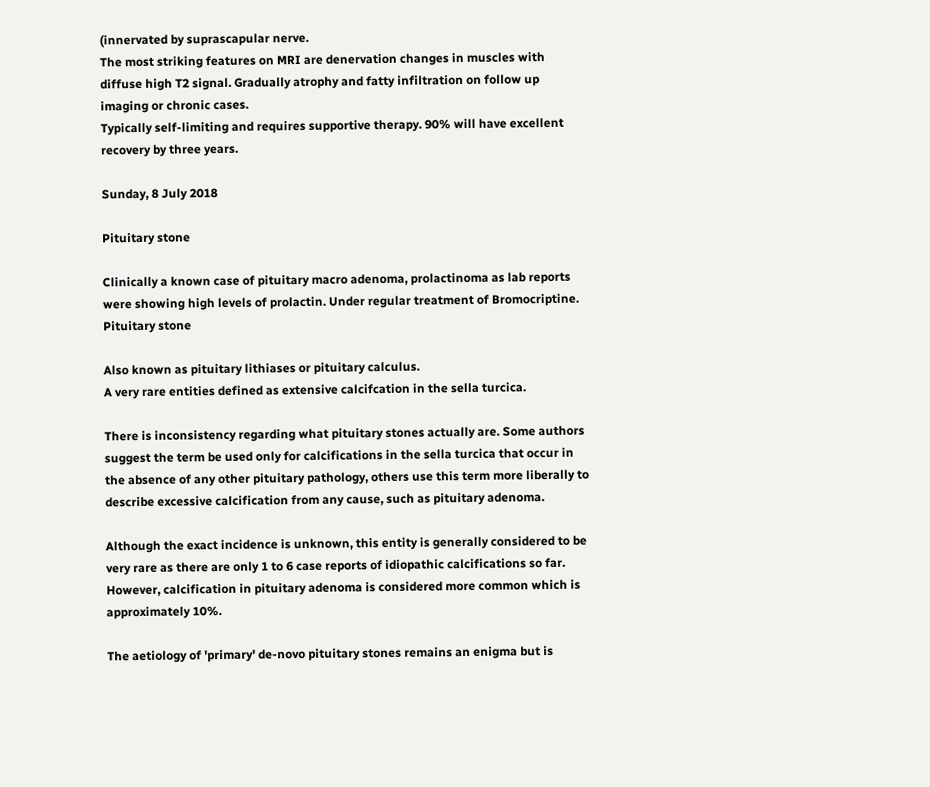(innervated by suprascapular nerve.
The most striking features on MRI are denervation changes in muscles with diffuse high T2 signal. Gradually atrophy and fatty infiltration on follow up imaging or chronic cases.
Typically self-limiting and requires supportive therapy. 90% will have excellent recovery by three years.

Sunday, 8 July 2018

Pituitary stone

Clinically a known case of pituitary macro adenoma, prolactinoma as lab reports were showing high levels of prolactin. Under regular treatment of Bromocriptine.
Pituitary stone

Also known as pituitary lithiases or pituitary calculus.
A very rare entities defined as extensive calcifcation in the sella turcica.

There is inconsistency regarding what pituitary stones actually are. Some authors suggest the term be used only for calcifications in the sella turcica that occur in the absence of any other pituitary pathology, others use this term more liberally to describe excessive calcification from any cause, such as pituitary adenoma.

Although the exact incidence is unknown, this entity is generally considered to be very rare as there are only 1 to 6 case reports of idiopathic calcifications so far. However, calcification in pituitary adenoma is considered more common which is approximately 10%.

The aetiology of 'primary' de-novo pituitary stones remains an enigma but is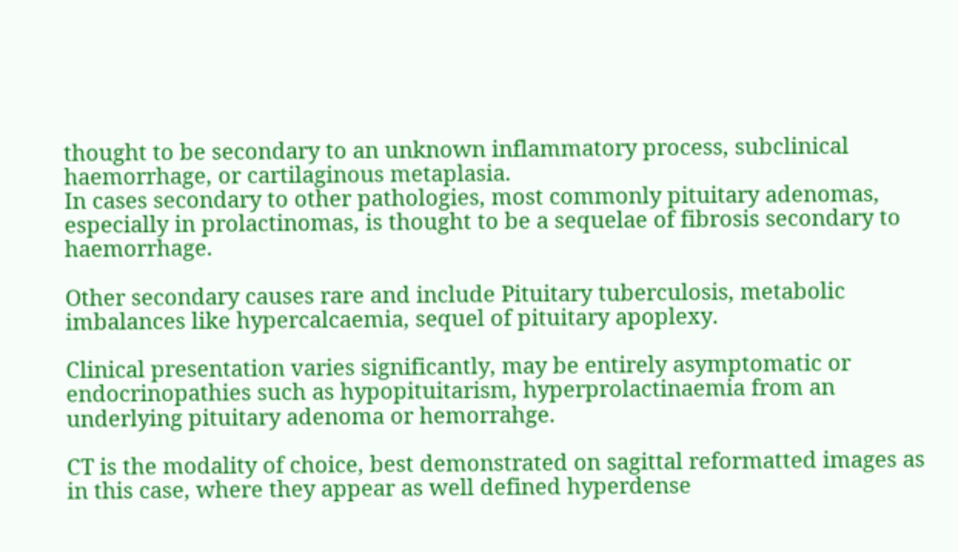thought to be secondary to an unknown inflammatory process, subclinical haemorrhage, or cartilaginous metaplasia.
In cases secondary to other pathologies, most commonly pituitary adenomas, especially in prolactinomas, is thought to be a sequelae of fibrosis secondary to haemorrhage.

Other secondary causes rare and include Pituitary tuberculosis, metabolic imbalances like hypercalcaemia, sequel of pituitary apoplexy.

Clinical presentation varies significantly, may be entirely asymptomatic or endocrinopathies such as hypopituitarism, hyperprolactinaemia from an underlying pituitary adenoma or hemorrahge.

CT is the modality of choice, best demonstrated on sagittal reformatted images as in this case, where they appear as well defined hyperdense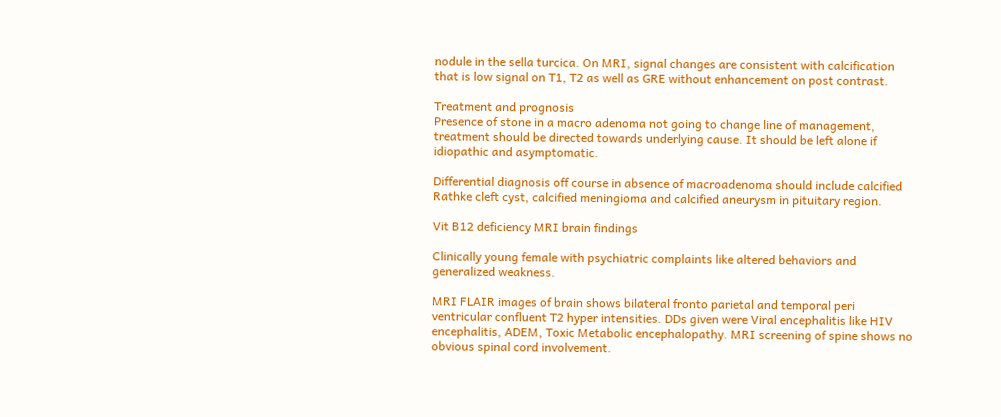nodule in the sella turcica. On MRI, signal changes are consistent with calcification that is low signal on T1, T2 as well as GRE without enhancement on post contrast.

Treatment and prognosis
Presence of stone in a macro adenoma not going to change line of management, treatment should be directed towards underlying cause. It should be left alone if idiopathic and asymptomatic.

Differential diagnosis off course in absence of macroadenoma should include calcified Rathke cleft cyst, calcified meningioma and calcified aneurysm in pituitary region.

Vit B12 deficiency MRI brain findings

Clinically young female with psychiatric complaints like altered behaviors and generalized weakness.

MRI FLAIR images of brain shows bilateral fronto parietal and temporal peri ventricular confluent T2 hyper intensities. DDs given were Viral encephalitis like HIV encephalitis, ADEM, Toxic Metabolic encephalopathy. MRI screening of spine shows no obvious spinal cord involvement.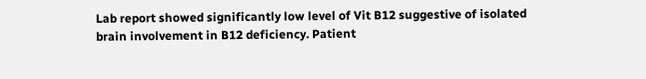Lab report showed significantly low level of Vit B12 suggestive of isolated brain involvement in B12 deficiency. Patient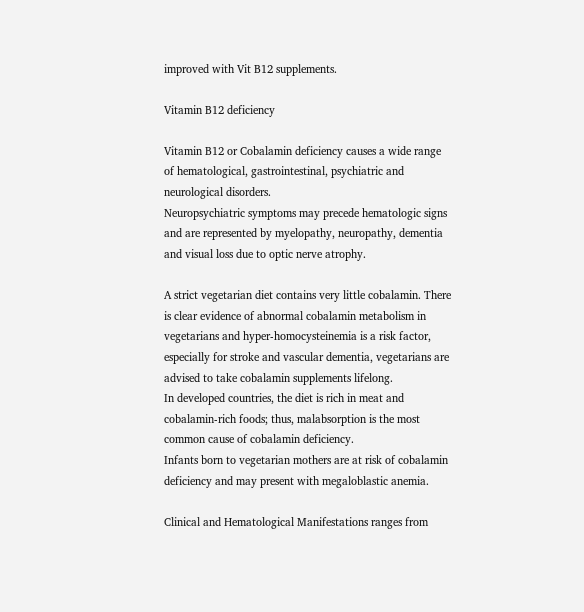improved with Vit B12 supplements.

Vitamin B12 deficiency

Vitamin B12 or Cobalamin deficiency causes a wide range of hematological, gastrointestinal, psychiatric and neurological disorders.
Neuropsychiatric symptoms may precede hematologic signs and are represented by myelopathy, neuropathy, dementia and visual loss due to optic nerve atrophy.

A strict vegetarian diet contains very little cobalamin. There is clear evidence of abnormal cobalamin metabolism in vegetarians and hyper-homocysteinemia is a risk factor, especially for stroke and vascular dementia, vegetarians are advised to take cobalamin supplements lifelong.
In developed countries, the diet is rich in meat and cobalamin-rich foods; thus, malabsorption is the most common cause of cobalamin deficiency.
Infants born to vegetarian mothers are at risk of cobalamin deficiency and may present with megaloblastic anemia.

Clinical and Hematological Manifestations ranges from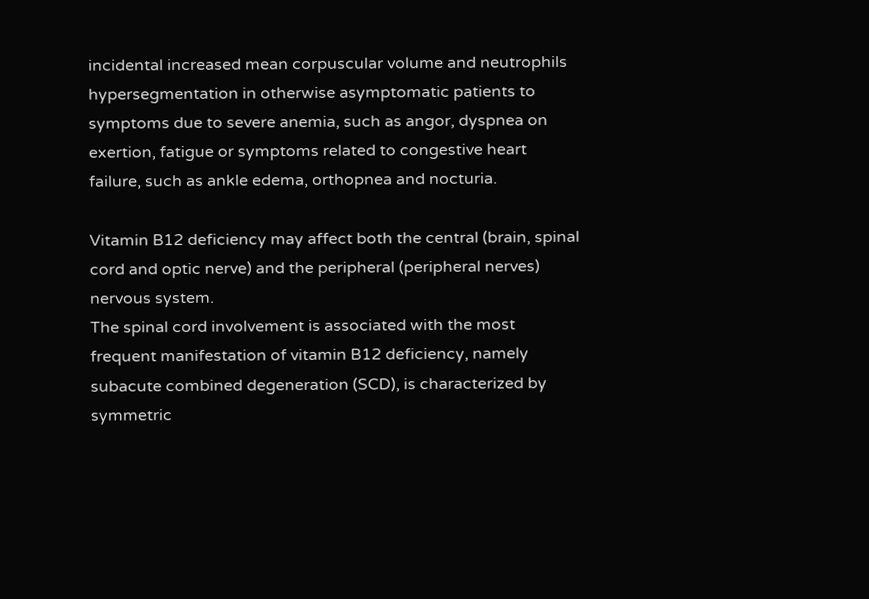incidental increased mean corpuscular volume and neutrophils hypersegmentation in otherwise asymptomatic patients to symptoms due to severe anemia, such as angor, dyspnea on exertion, fatigue or symptoms related to congestive heart failure, such as ankle edema, orthopnea and nocturia.

Vitamin B12 deficiency may affect both the central (brain, spinal cord and optic nerve) and the peripheral (peripheral nerves) nervous system.
The spinal cord involvement is associated with the most frequent manifestation of vitamin B12 deficiency, namely subacute combined degeneration (SCD), is characterized by symmetric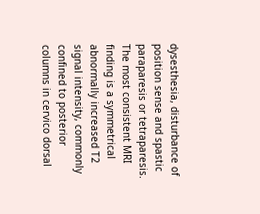dysesthesia, disturbance of position sense and spastic paraparesis or tetraparesis. The most consistent MRI finding is a symmetrical abnormally increased T2 signal intensity, commonly confined to posterior columns in cervico dorsal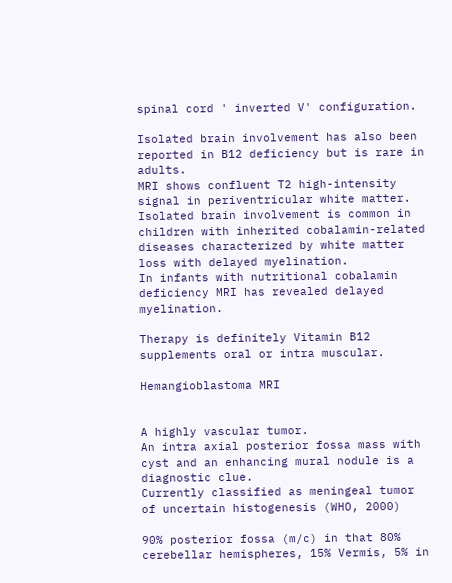spinal cord ' inverted V' configuration.

Isolated brain involvement has also been reported in B12 deficiency but is rare in adults.
MRI shows confluent T2 high-intensity signal in periventricular white matter.
Isolated brain involvement is common in children with inherited cobalamin-related diseases characterized by white matter loss with delayed myelination.
In infants with nutritional cobalamin deficiency MRI has revealed delayed myelination.

Therapy is definitely Vitamin B12 supplements oral or intra muscular.

Hemangioblastoma MRI


A highly vascular tumor.
An intra axial posterior fossa mass with cyst and an enhancing mural nodule is a diagnostic clue.
Currently classified as meningeal tumor of uncertain histogenesis (WHO, 2000)

90% posterior fossa (m/c) in that 80% cerebellar hemispheres, 15% Vermis, 5% in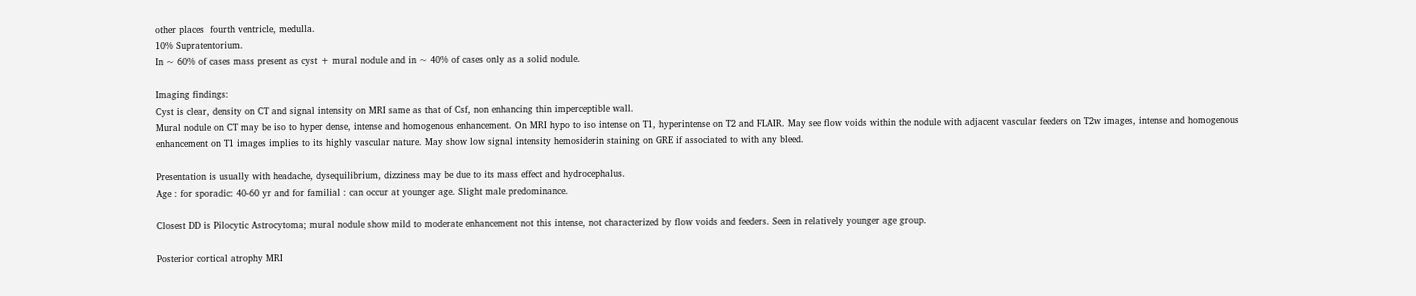other places  fourth ventricle, medulla.
10% Supratentorium.
In ~ 60% of cases mass present as cyst + mural nodule and in ~ 40% of cases only as a solid nodule.

Imaging findings:
Cyst is clear, density on CT and signal intensity on MRI same as that of Csf, non enhancing thin imperceptible wall.
Mural nodule on CT may be iso to hyper dense, intense and homogenous enhancement. On MRI hypo to iso intense on T1, hyperintense on T2 and FLAIR. May see flow voids within the nodule with adjacent vascular feeders on T2w images, intense and homogenous enhancement on T1 images implies to its highly vascular nature. May show low signal intensity hemosiderin staining on GRE if associated to with any bleed.

Presentation is usually with headache, dysequilibrium, dizziness may be due to its mass effect and hydrocephalus.
Age : for sporadic: 40-60 yr and for familial : can occur at younger age. Slight male predominance.

Closest DD is Pilocytic Astrocytoma; mural nodule show mild to moderate enhancement not this intense, not characterized by flow voids and feeders. Seen in relatively younger age group.

Posterior cortical atrophy MRI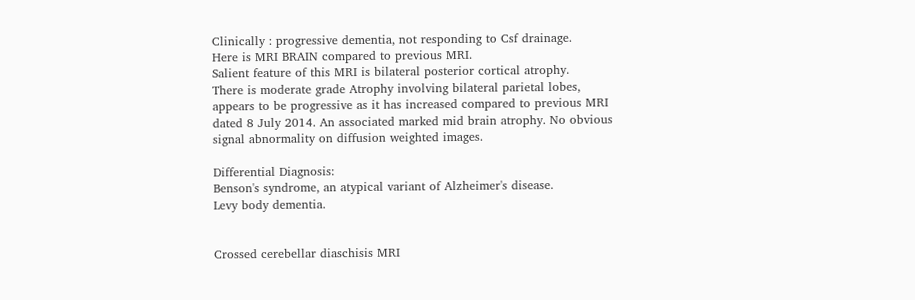Clinically : progressive dementia, not responding to Csf drainage.
Here is MRI BRAIN compared to previous MRI.
Salient feature of this MRI is bilateral posterior cortical atrophy.
There is moderate grade Atrophy involving bilateral parietal lobes, appears to be progressive as it has increased compared to previous MRI dated 8 July 2014. An associated marked mid brain atrophy. No obvious signal abnormality on diffusion weighted images.

Differential Diagnosis:
Benson's syndrome, an atypical variant of Alzheimer's disease.
Levy body dementia.


Crossed cerebellar diaschisis MRI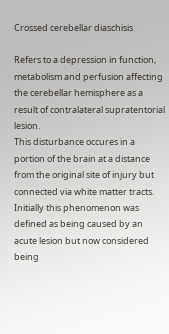Crossed cerebellar diaschisis

Refers to a depression in function, metabolism and perfusion affecting the cerebellar hemisphere as a result of contralateral supratentorial lesion.
This disturbance occures in a portion of the brain at a distance from the original site of injury but connected via white matter tracts.
Initially this phenomenon was defined as being caused by an acute lesion but now considered being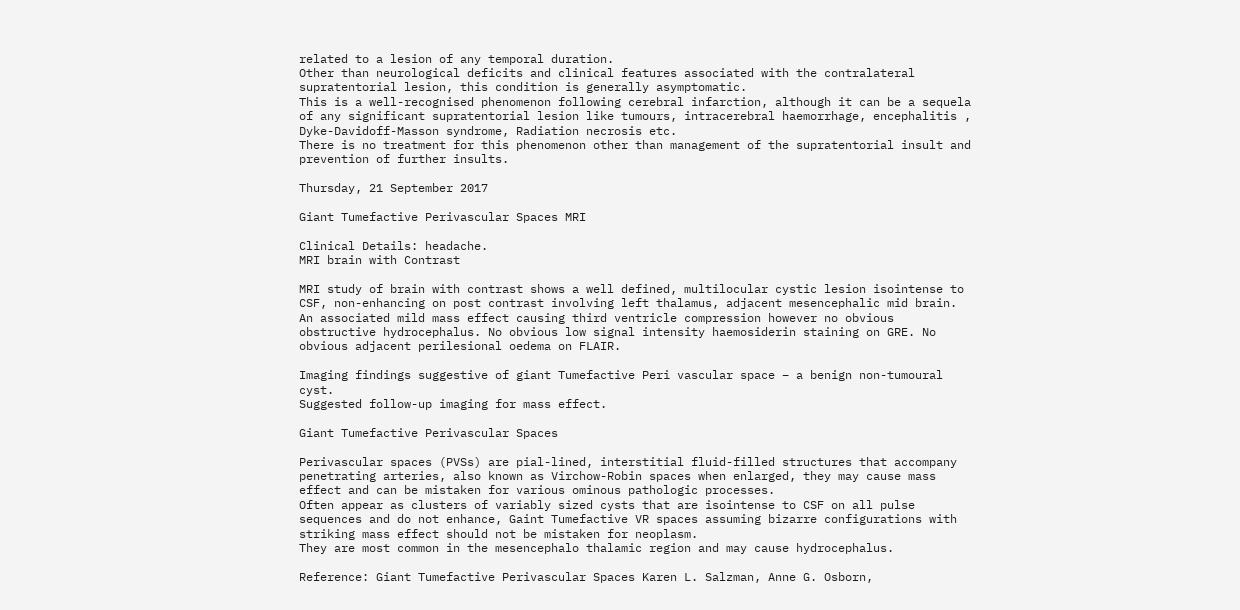related to a lesion of any temporal duration.
Other than neurological deficits and clinical features associated with the contralateral supratentorial lesion, this condition is generally asymptomatic.
This is a well-recognised phenomenon following cerebral infarction, although it can be a sequela of any significant supratentorial lesion like tumours, intracerebral haemorrhage, encephalitis , Dyke-Davidoff-Masson syndrome, Radiation necrosis etc.
There is no treatment for this phenomenon other than management of the supratentorial insult and prevention of further insults.

Thursday, 21 September 2017

Giant Tumefactive Perivascular Spaces MRI

Clinical Details: headache.
MRI brain with Contrast

MRI study of brain with contrast shows a well defined, multilocular cystic lesion isointense to CSF, non-enhancing on post contrast involving left thalamus, adjacent mesencephalic mid brain. An associated mild mass effect causing third ventricle compression however no obvious obstructive hydrocephalus. No obvious low signal intensity haemosiderin staining on GRE. No obvious adjacent perilesional oedema on FLAIR.

Imaging findings suggestive of giant Tumefactive Peri vascular space – a benign non-tumoural cyst.
Suggested follow-up imaging for mass effect.

Giant Tumefactive Perivascular Spaces

Perivascular spaces (PVSs) are pial-lined, interstitial fluid-filled structures that accompany penetrating arteries, also known as Virchow-Robin spaces when enlarged, they may cause mass effect and can be mistaken for various ominous pathologic processes.
Often appear as clusters of variably sized cysts that are isointense to CSF on all pulse sequences and do not enhance, Gaint Tumefactive VR spaces assuming bizarre configurations with striking mass effect should not be mistaken for neoplasm.
They are most common in the mesencephalo thalamic region and may cause hydrocephalus.

Reference: Giant Tumefactive Perivascular Spaces Karen L. Salzman, Anne G. Osborn,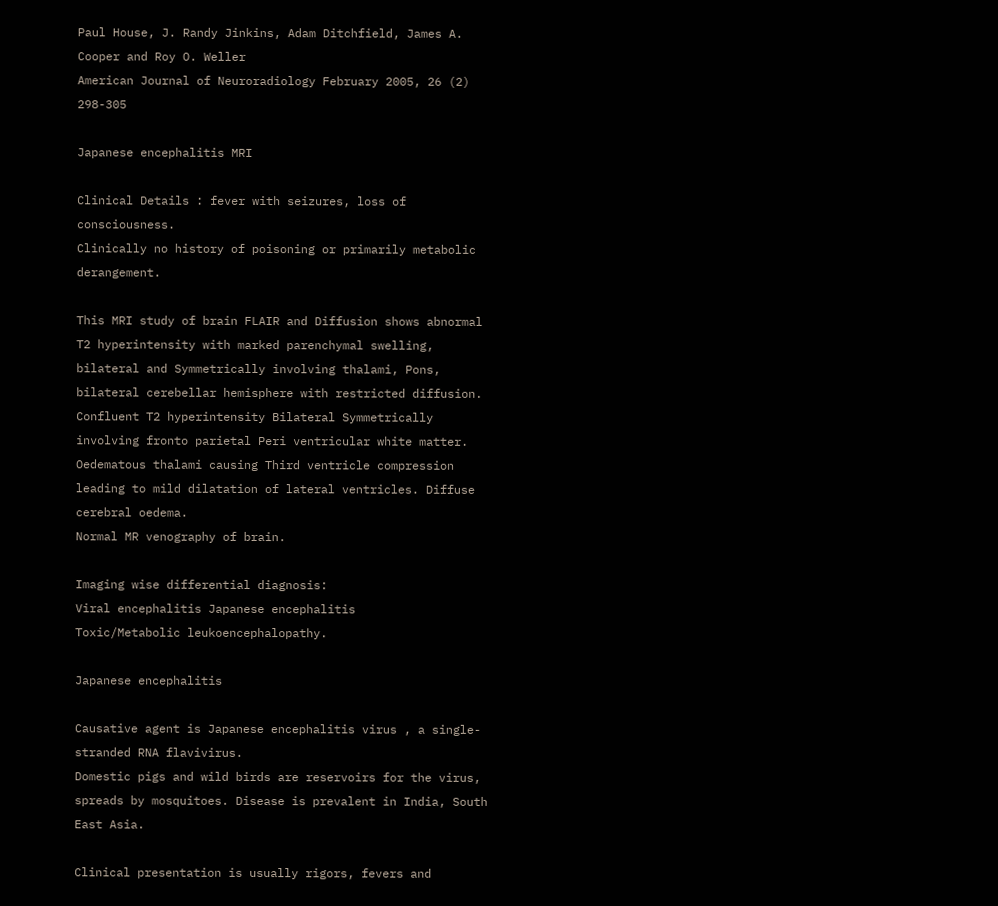Paul House, J. Randy Jinkins, Adam Ditchfield, James A. Cooper and Roy O. Weller
American Journal of Neuroradiology February 2005, 26 (2) 298-305

Japanese encephalitis MRI

Clinical Details : fever with seizures, loss of consciousness.
Clinically no history of poisoning or primarily metabolic derangement.

This MRI study of brain FLAIR and Diffusion shows abnormal T2 hyperintensity with marked parenchymal swelling, bilateral and Symmetrically involving thalami, Pons, bilateral cerebellar hemisphere with restricted diffusion. Confluent T2 hyperintensity Bilateral Symmetrically involving fronto parietal Peri ventricular white matter.
Oedematous thalami causing Third ventricle compression leading to mild dilatation of lateral ventricles. Diffuse cerebral oedema.
Normal MR venography of brain.

Imaging wise differential diagnosis:
Viral encephalitis Japanese encephalitis
Toxic/Metabolic leukoencephalopathy.

Japanese encephalitis

Causative agent is Japanese encephalitis virus , a single-stranded RNA flavivirus.
Domestic pigs and wild birds are reservoirs for the virus, spreads by mosquitoes. Disease is prevalent in India, South East Asia.

Clinical presentation is usually rigors, fevers and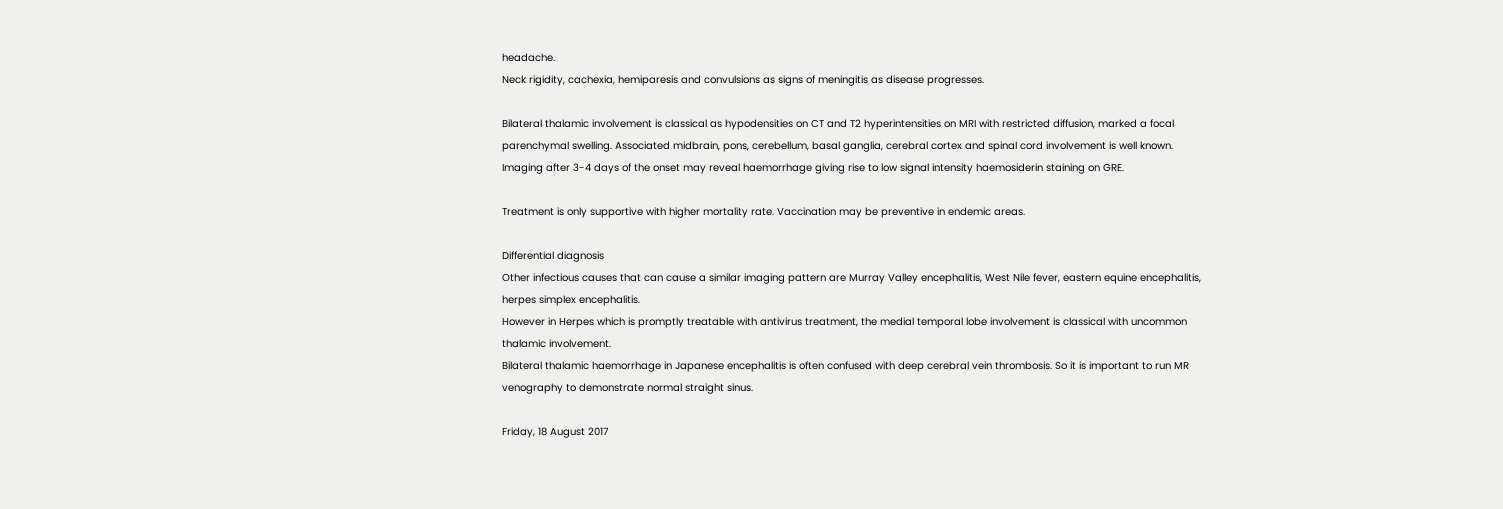headache.
Neck rigidity, cachexia, hemiparesis and convulsions as signs of meningitis as disease progresses.

Bilateral thalamic involvement is classical as hypodensities on CT and T2 hyperintensities on MRI with restricted diffusion, marked a focal parenchymal swelling. Associated midbrain, pons, cerebellum, basal ganglia, cerebral cortex and spinal cord involvement is well known. Imaging after 3-4 days of the onset may reveal haemorrhage giving rise to low signal intensity haemosiderin staining on GRE.

Treatment is only supportive with higher mortality rate. Vaccination may be preventive in endemic areas.

Differential diagnosis
Other infectious causes that can cause a similar imaging pattern are Murray Valley encephalitis, West Nile fever, eastern equine encephalitis, herpes simplex encephalitis.
However in Herpes which is promptly treatable with antivirus treatment, the medial temporal lobe involvement is classical with uncommon thalamic involvement.
Bilateral thalamic haemorrhage in Japanese encephalitis is often confused with deep cerebral vein thrombosis. So it is important to run MR venography to demonstrate normal straight sinus.

Friday, 18 August 2017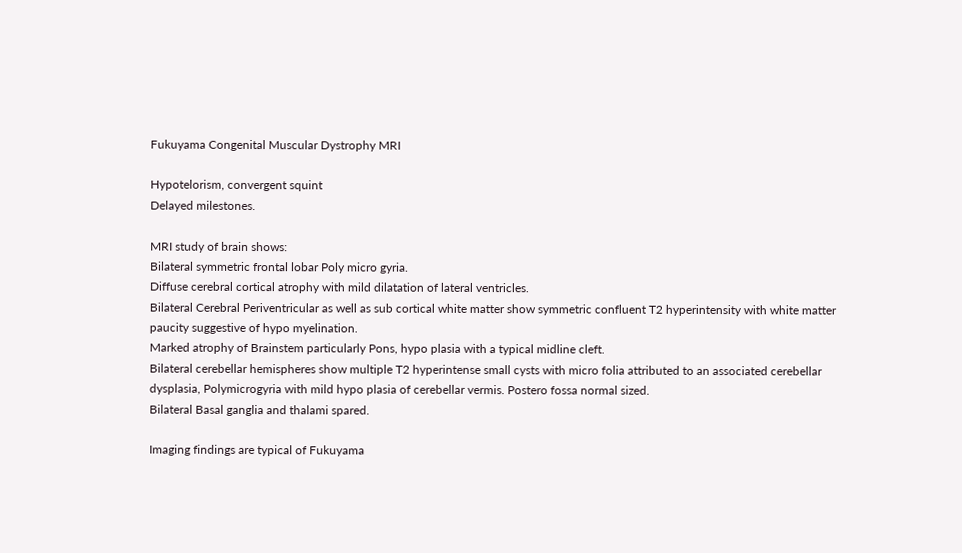Fukuyama Congenital Muscular Dystrophy MRI

Hypotelorism, convergent squint
Delayed milestones.

MRI study of brain shows:
Bilateral symmetric frontal lobar Poly micro gyria.
Diffuse cerebral cortical atrophy with mild dilatation of lateral ventricles.
Bilateral Cerebral Periventricular as well as sub cortical white matter show symmetric confluent T2 hyperintensity with white matter paucity suggestive of hypo myelination.
Marked atrophy of Brainstem particularly Pons, hypo plasia with a typical midline cleft.
Bilateral cerebellar hemispheres show multiple T2 hyperintense small cysts with micro folia attributed to an associated cerebellar dysplasia, Polymicrogyria with mild hypo plasia of cerebellar vermis. Postero fossa normal sized.
Bilateral Basal ganglia and thalami spared.

Imaging findings are typical of Fukuyama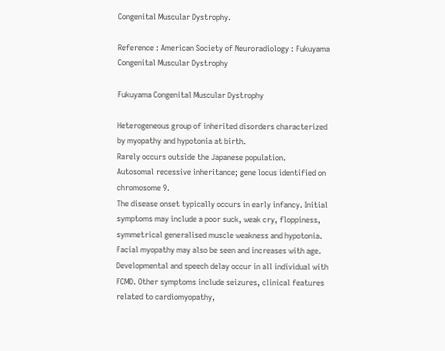Congenital Muscular Dystrophy.

Reference : American Society of Neuroradiology : Fukuyama Congenital Muscular Dystrophy

Fukuyama Congenital Muscular Dystrophy

Heterogeneous group of inherited disorders characterized by myopathy and hypotonia at birth.
Rarely occurs outside the Japanese population.
Autosomal recessive inheritance; gene locus identified on chromosome 9.
The disease onset typically occurs in early infancy. Initial symptoms may include a poor suck, weak cry, floppiness, symmetrical generalised muscle weakness and hypotonia. Facial myopathy may also be seen and increases with age. Developmental and speech delay occur in all individual with FCMD. Other symptoms include seizures, clinical features related to cardiomyopathy,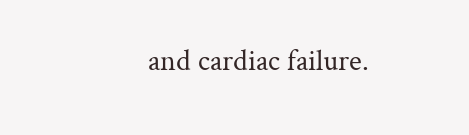and cardiac failure.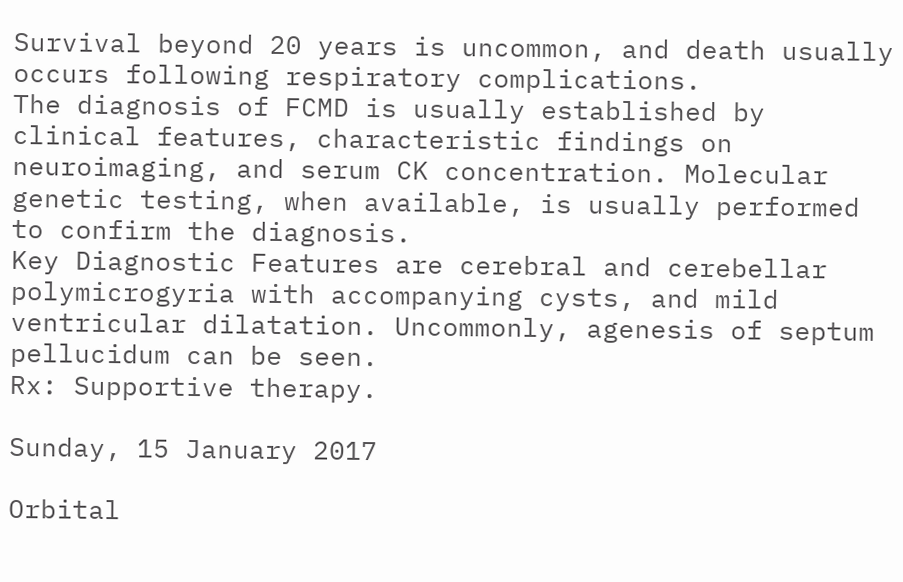Survival beyond 20 years is uncommon, and death usually occurs following respiratory complications.
The diagnosis of FCMD is usually established by clinical features, characteristic findings on neuroimaging, and serum CK concentration. Molecular genetic testing, when available, is usually performed to confirm the diagnosis.
Key Diagnostic Features are cerebral and cerebellar polymicrogyria with accompanying cysts, and mild ventricular dilatation. Uncommonly, agenesis of septum pellucidum can be seen.
Rx: Supportive therapy.

Sunday, 15 January 2017

Orbital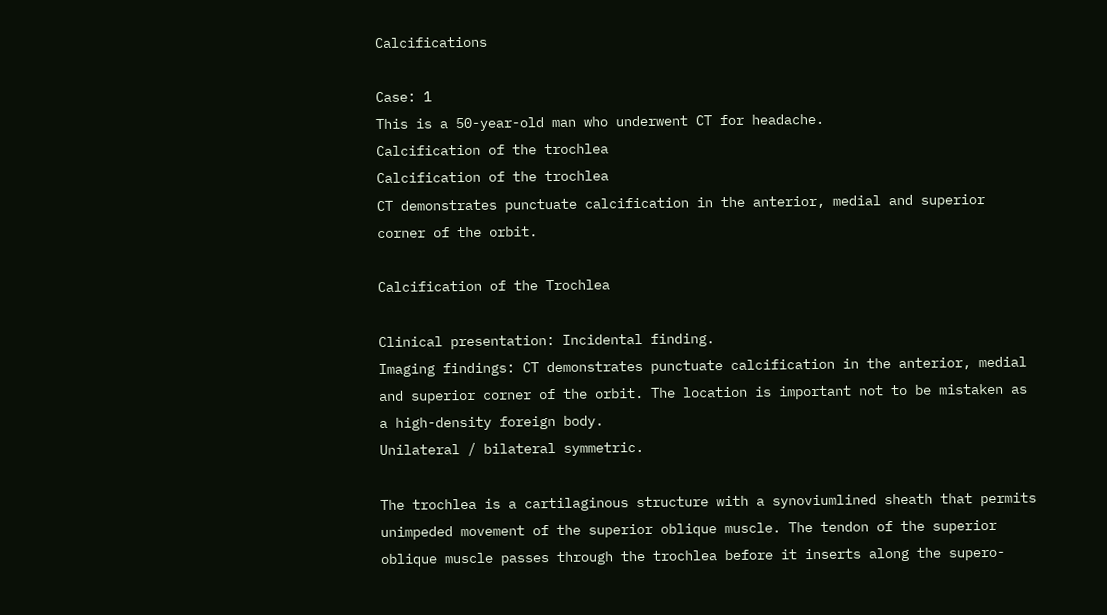Calcifications

Case: 1
This is a 50-year-old man who underwent CT for headache.
Calcification of the trochlea
Calcification of the trochlea
CT demonstrates punctuate calcification in the anterior, medial and superior corner of the orbit.

Calcification of the Trochlea

Clinical presentation: Incidental finding.
Imaging findings: CT demonstrates punctuate calcification in the anterior, medial and superior corner of the orbit. The location is important not to be mistaken as a high-density foreign body.
Unilateral / bilateral symmetric.

The trochlea is a cartilaginous structure with a synoviumlined sheath that permits unimpeded movement of the superior oblique muscle. The tendon of the superior oblique muscle passes through the trochlea before it inserts along the supero-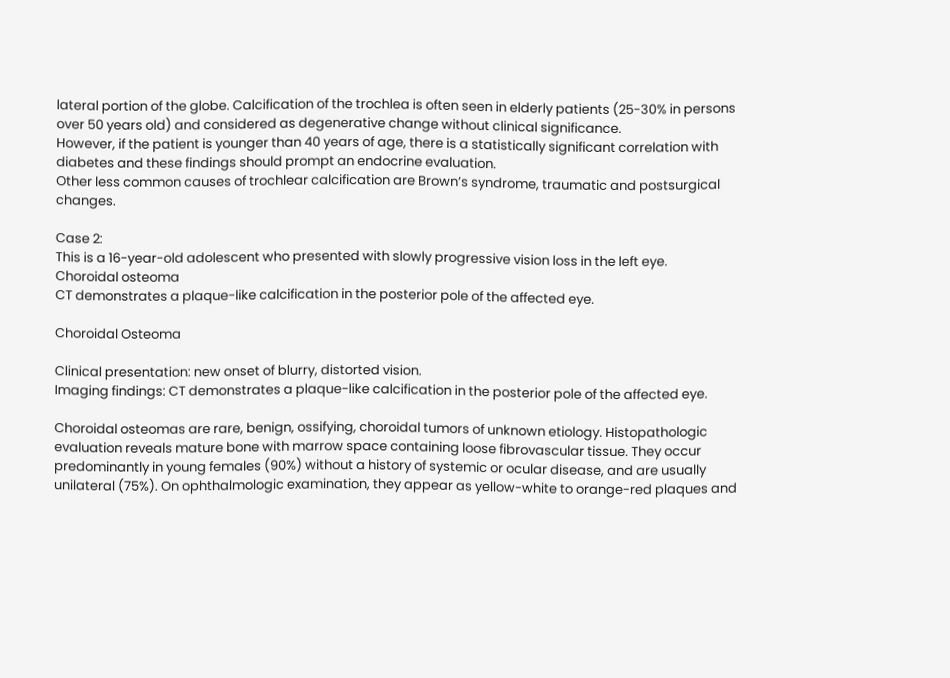lateral portion of the globe. Calcification of the trochlea is often seen in elderly patients (25-30% in persons over 50 years old) and considered as degenerative change without clinical significance.
However, if the patient is younger than 40 years of age, there is a statistically significant correlation with diabetes and these findings should prompt an endocrine evaluation.
Other less common causes of trochlear calcification are Brown’s syndrome, traumatic and postsurgical changes.

Case 2:
This is a 16-year-old adolescent who presented with slowly progressive vision loss in the left eye.
Choroidal osteoma
CT demonstrates a plaque-like calcification in the posterior pole of the affected eye.

Choroidal Osteoma

Clinical presentation: new onset of blurry, distorted vision.
Imaging findings: CT demonstrates a plaque-like calcification in the posterior pole of the affected eye.

Choroidal osteomas are rare, benign, ossifying, choroidal tumors of unknown etiology. Histopathologic evaluation reveals mature bone with marrow space containing loose fibrovascular tissue. They occur predominantly in young females (90%) without a history of systemic or ocular disease, and are usually unilateral (75%). On ophthalmologic examination, they appear as yellow-white to orange-red plaques and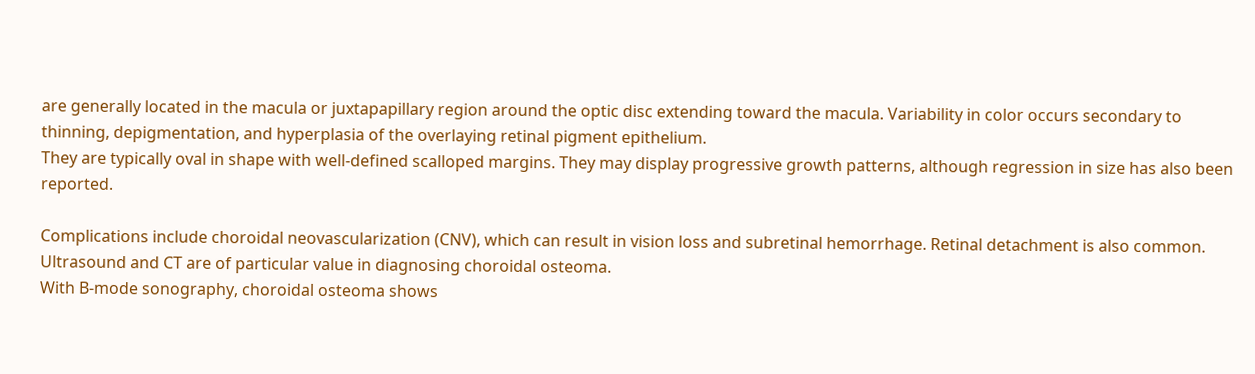are generally located in the macula or juxtapapillary region around the optic disc extending toward the macula. Variability in color occurs secondary to thinning, depigmentation, and hyperplasia of the overlaying retinal pigment epithelium.
They are typically oval in shape with well-defined scalloped margins. They may display progressive growth patterns, although regression in size has also been reported.

Complications include choroidal neovascularization (CNV), which can result in vision loss and subretinal hemorrhage. Retinal detachment is also common.
Ultrasound and CT are of particular value in diagnosing choroidal osteoma.
With B-mode sonography, choroidal osteoma shows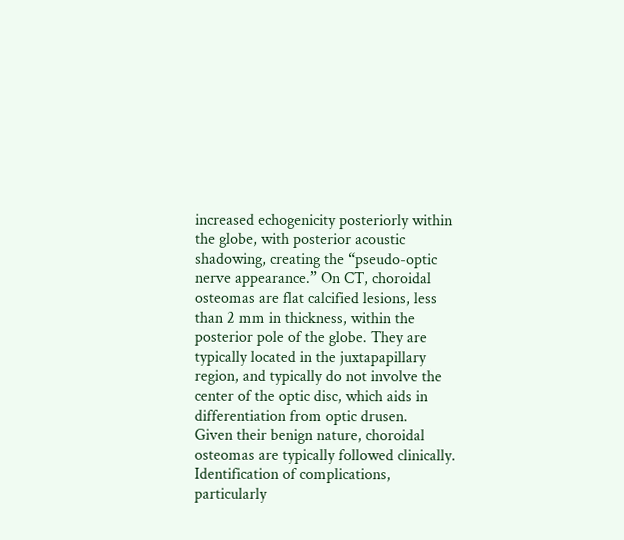increased echogenicity posteriorly within
the globe, with posterior acoustic shadowing, creating the “pseudo-optic nerve appearance.” On CT, choroidal osteomas are flat calcified lesions, less than 2 mm in thickness, within the posterior pole of the globe. They are typically located in the juxtapapillary region, and typically do not involve the center of the optic disc, which aids in differentiation from optic drusen.
Given their benign nature, choroidal osteomas are typically followed clinically. Identification of complications, particularly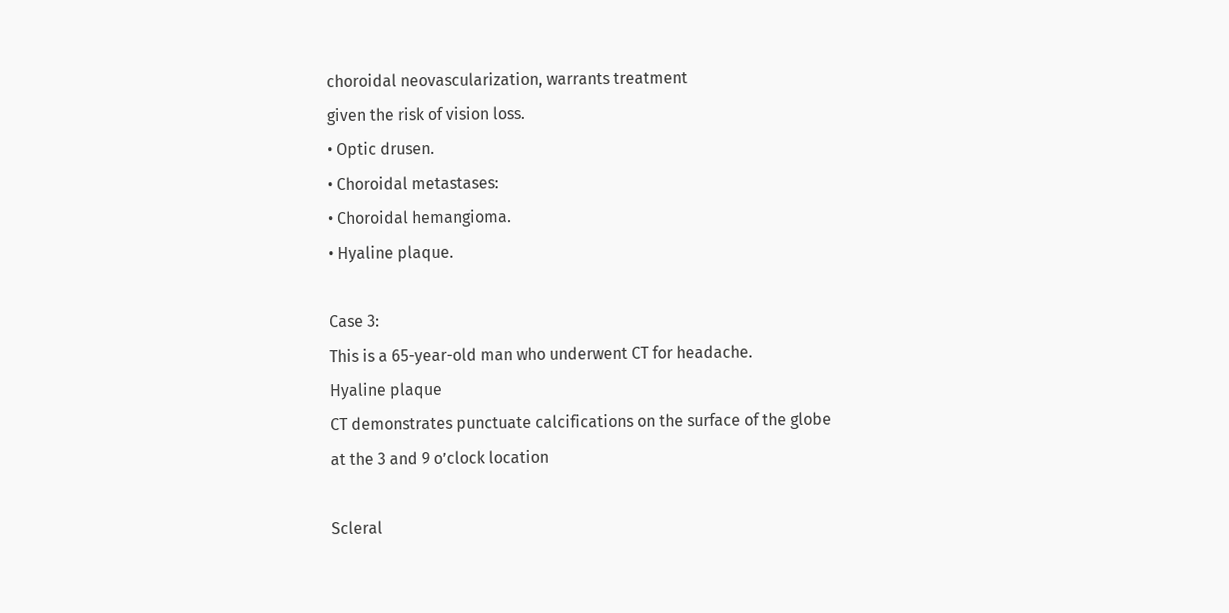choroidal neovascularization, warrants treatment
given the risk of vision loss.
• Optic drusen.
• Choroidal metastases:
• Choroidal hemangioma.
• Hyaline plaque.

Case 3:
This is a 65-year-old man who underwent CT for headache.
Hyaline plaque
CT demonstrates punctuate calcifications on the surface of the globe at the 3 and 9 o’clock location

Scleral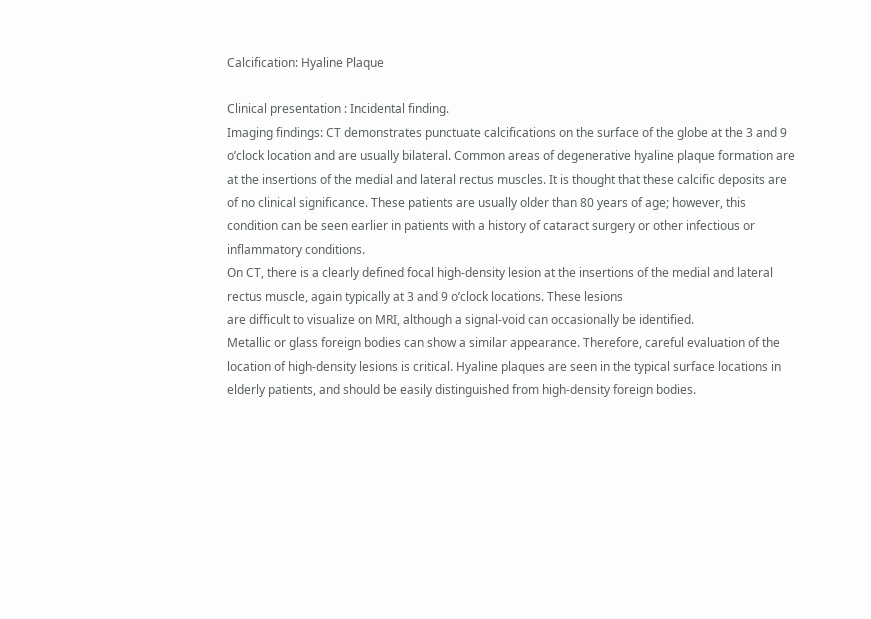Calcification: Hyaline Plaque

Clinical presentation : Incidental finding.
Imaging findings: CT demonstrates punctuate calcifications on the surface of the globe at the 3 and 9 o’clock location and are usually bilateral. Common areas of degenerative hyaline plaque formation are at the insertions of the medial and lateral rectus muscles. It is thought that these calcific deposits are of no clinical significance. These patients are usually older than 80 years of age; however, this condition can be seen earlier in patients with a history of cataract surgery or other infectious or inflammatory conditions.
On CT, there is a clearly defined focal high-density lesion at the insertions of the medial and lateral rectus muscle, again typically at 3 and 9 o’clock locations. These lesions
are difficult to visualize on MRI, although a signal-void can occasionally be identified.
Metallic or glass foreign bodies can show a similar appearance. Therefore, careful evaluation of the location of high-density lesions is critical. Hyaline plaques are seen in the typical surface locations in elderly patients, and should be easily distinguished from high-density foreign bodies.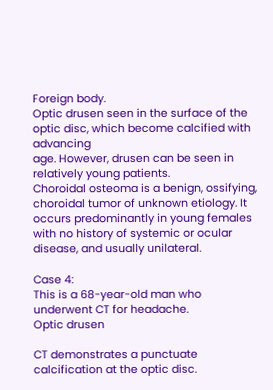Foreign body.
Optic drusen seen in the surface of the optic disc, which become calcified with advancing
age. However, drusen can be seen in relatively young patients.
Choroidal osteoma is a benign, ossifying, choroidal tumor of unknown etiology. It occurs predominantly in young females with no history of systemic or ocular disease, and usually unilateral.

Case 4:
This is a 68-year-old man who underwent CT for headache.
Optic drusen

CT demonstrates a punctuate calcification at the optic disc.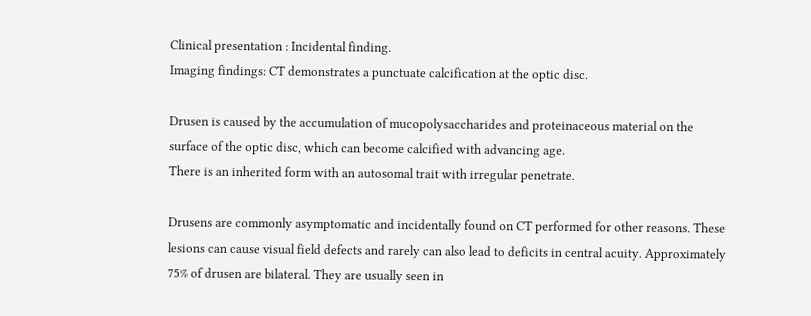Clinical presentation : Incidental finding.
Imaging findings: CT demonstrates a punctuate calcification at the optic disc.

Drusen is caused by the accumulation of mucopolysaccharides and proteinaceous material on the surface of the optic disc, which can become calcified with advancing age.
There is an inherited form with an autosomal trait with irregular penetrate.

Drusens are commonly asymptomatic and incidentally found on CT performed for other reasons. These lesions can cause visual field defects and rarely can also lead to deficits in central acuity. Approximately 75% of drusen are bilateral. They are usually seen in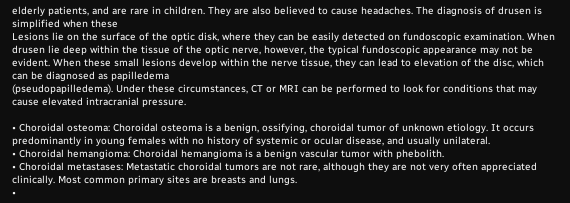elderly patients, and are rare in children. They are also believed to cause headaches. The diagnosis of drusen is simplified when these
Lesions lie on the surface of the optic disk, where they can be easily detected on fundoscopic examination. When drusen lie deep within the tissue of the optic nerve, however, the typical fundoscopic appearance may not be evident. When these small lesions develop within the nerve tissue, they can lead to elevation of the disc, which can be diagnosed as papilledema
(pseudopapilledema). Under these circumstances, CT or MRI can be performed to look for conditions that may cause elevated intracranial pressure.

• Choroidal osteoma: Choroidal osteoma is a benign, ossifying, choroidal tumor of unknown etiology. It occurs predominantly in young females with no history of systemic or ocular disease, and usually unilateral.
• Choroidal hemangioma: Choroidal hemangioma is a benign vascular tumor with phebolith.
• Choroidal metastases: Metastatic choroidal tumors are not rare, although they are not very often appreciated clinically. Most common primary sites are breasts and lungs.
•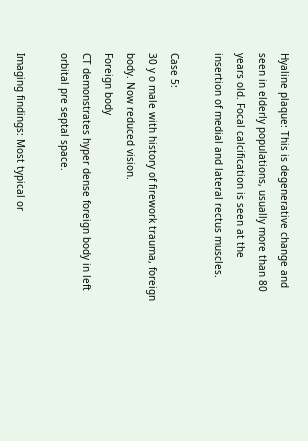Hyaline plaque: This is degenerative change and seen in elderly populations, usually more than 80 years old. Focal calcification is seen at the insertion of medial and lateral rectus muscles.

Case 5:
30 y o male with history of firework trauma, foreign body. Now reduced vision.
Foreign body
CT demonstrates hyper dense foreign body in left orbital pre septal space.

Imaging findings: Most typical or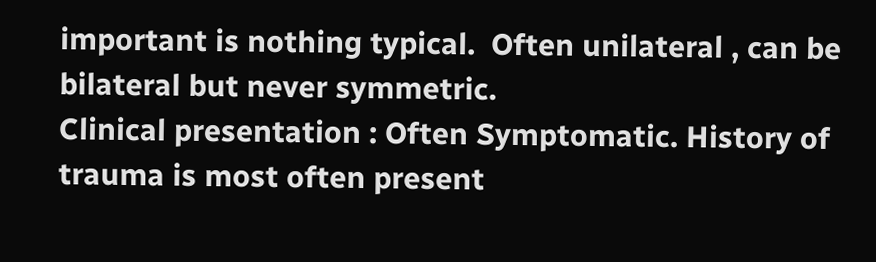important is nothing typical.  Often unilateral , can be bilateral but never symmetric.
Clinical presentation : Often Symptomatic. History of trauma is most often present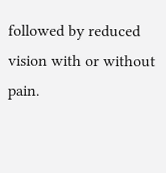followed by reduced vision with or without pain.